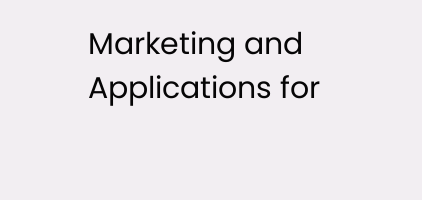Marketing and Applications for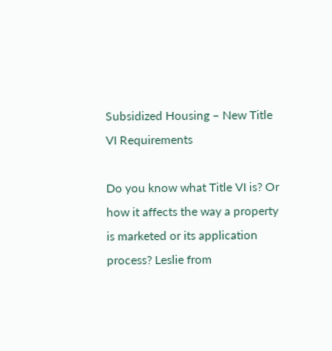Subsidized Housing – New Title VI Requirements

Do you know what Title VI is? Or how it affects the way a property is marketed or its application process? Leslie from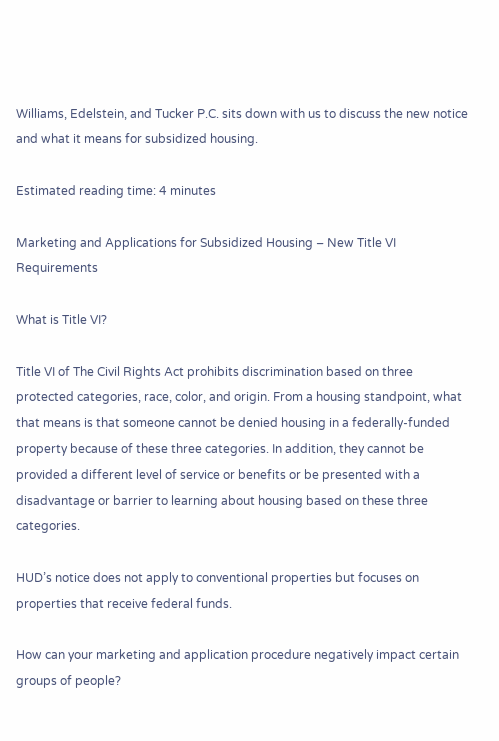Williams, Edelstein, and Tucker P.C. sits down with us to discuss the new notice and what it means for subsidized housing.

Estimated reading time: 4 minutes

Marketing and Applications for Subsidized Housing – New Title VI Requirements

What is Title VI?

Title VI of The Civil Rights Act prohibits discrimination based on three protected categories, race, color, and origin. From a housing standpoint, what that means is that someone cannot be denied housing in a federally-funded property because of these three categories. In addition, they cannot be provided a different level of service or benefits or be presented with a disadvantage or barrier to learning about housing based on these three categories.

HUD’s notice does not apply to conventional properties but focuses on properties that receive federal funds.

How can your marketing and application procedure negatively impact certain groups of people?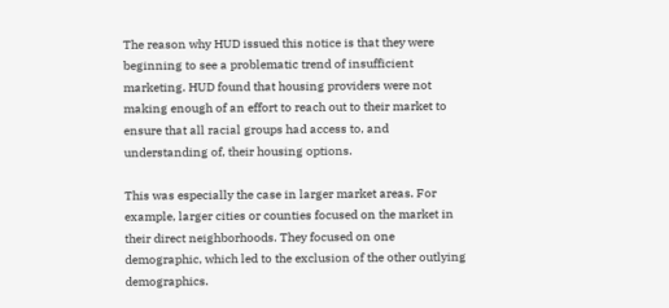The reason why HUD issued this notice is that they were beginning to see a problematic trend of insufficient marketing. HUD found that housing providers were not making enough of an effort to reach out to their market to ensure that all racial groups had access to, and understanding of, their housing options.

This was especially the case in larger market areas. For example, larger cities or counties focused on the market in their direct neighborhoods. They focused on one demographic, which led to the exclusion of the other outlying demographics.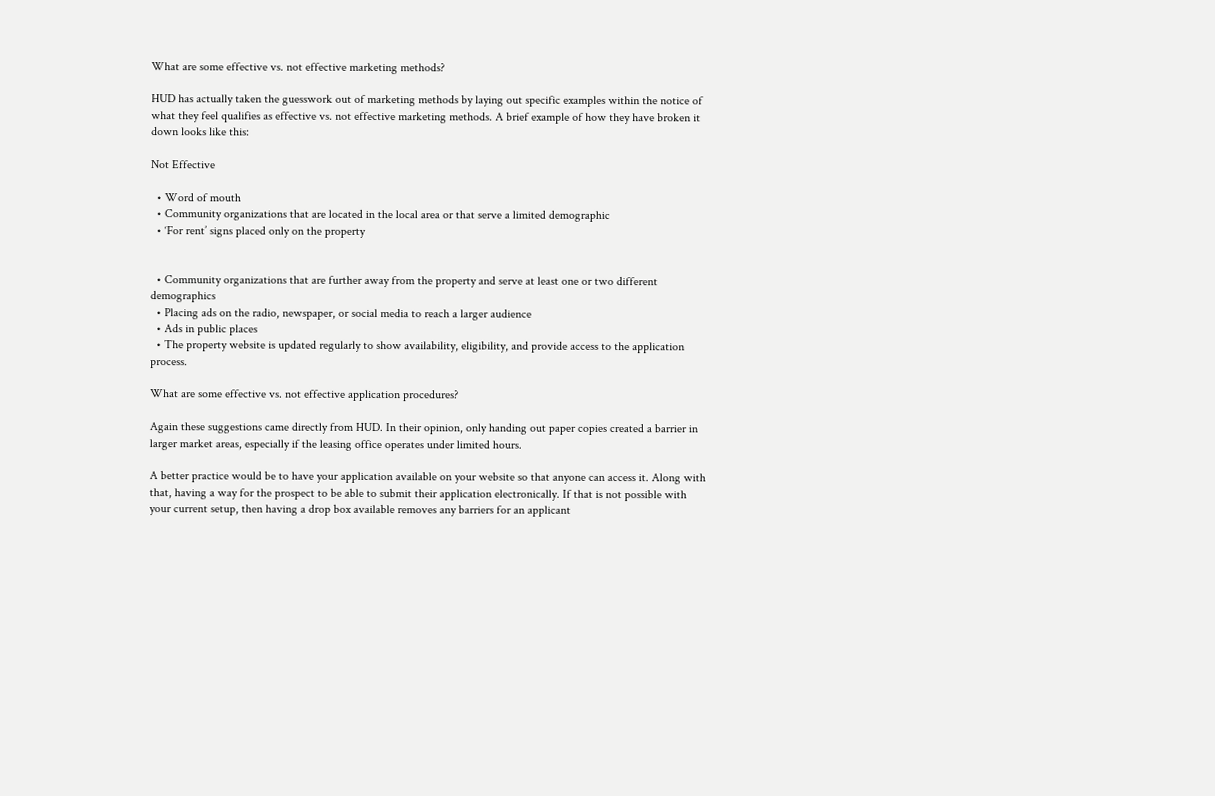What are some effective vs. not effective marketing methods?

HUD has actually taken the guesswork out of marketing methods by laying out specific examples within the notice of what they feel qualifies as effective vs. not effective marketing methods. A brief example of how they have broken it down looks like this:

Not Effective

  • Word of mouth
  • Community organizations that are located in the local area or that serve a limited demographic
  • ‘For rent’ signs placed only on the property


  • Community organizations that are further away from the property and serve at least one or two different demographics
  • Placing ads on the radio, newspaper, or social media to reach a larger audience
  • Ads in public places
  • The property website is updated regularly to show availability, eligibility, and provide access to the application process.

What are some effective vs. not effective application procedures?

Again these suggestions came directly from HUD. In their opinion, only handing out paper copies created a barrier in larger market areas, especially if the leasing office operates under limited hours.

A better practice would be to have your application available on your website so that anyone can access it. Along with that, having a way for the prospect to be able to submit their application electronically. If that is not possible with your current setup, then having a drop box available removes any barriers for an applicant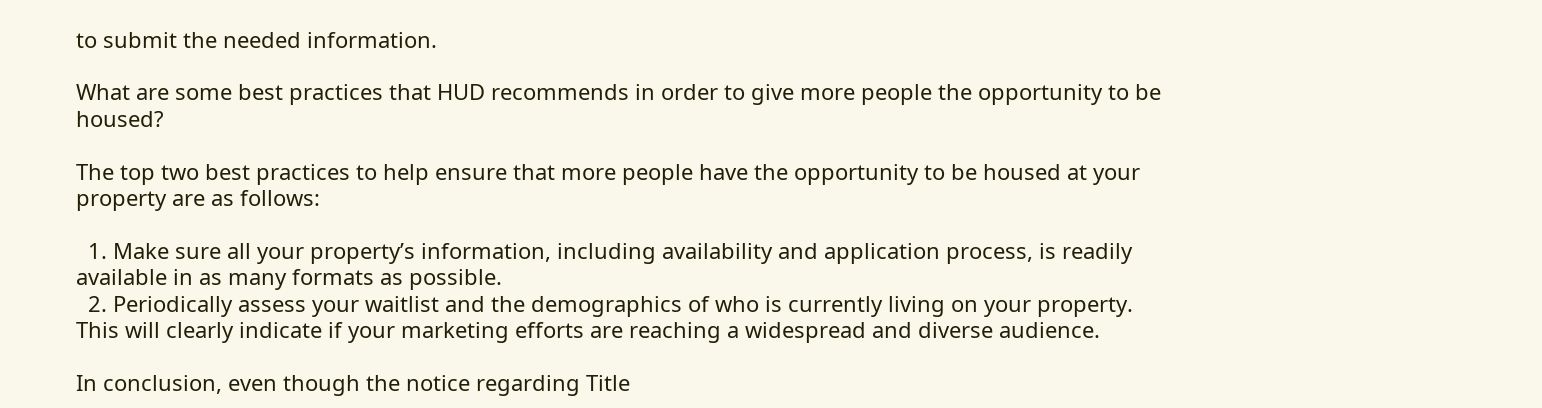to submit the needed information.

What are some best practices that HUD recommends in order to give more people the opportunity to be housed?

The top two best practices to help ensure that more people have the opportunity to be housed at your property are as follows:

  1. Make sure all your property’s information, including availability and application process, is readily available in as many formats as possible.
  2. Periodically assess your waitlist and the demographics of who is currently living on your property. This will clearly indicate if your marketing efforts are reaching a widespread and diverse audience.

In conclusion, even though the notice regarding Title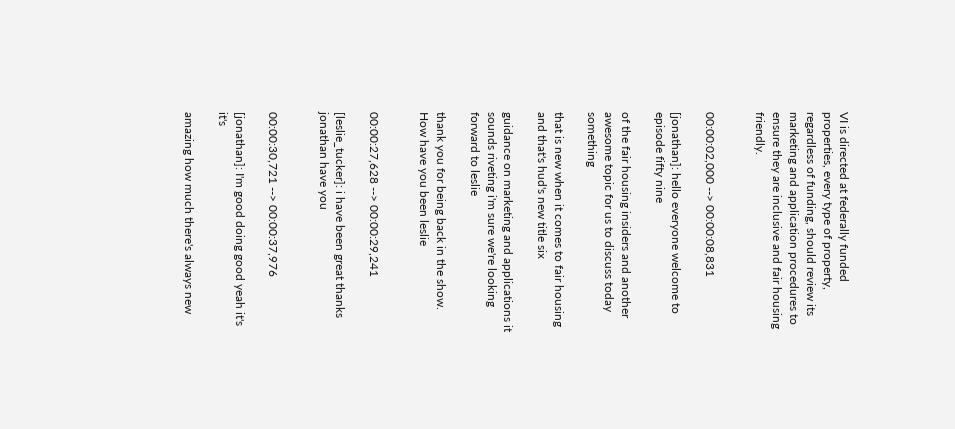VI is directed at federally funded properties, every type of property, regardless of funding, should review its marketing and application procedures to ensure they are inclusive and fair housing friendly.


00:00:02,000 --> 00:00:08,831

[jonathan]: hello everyone welcome to episode fifty nine

of the fair housing insiders and another awesome topic for us to discuss today something

that is new when it comes to fair housing and that's hud's new title six

guidance on marketing and applications it sounds riveting i'm sure we're looking forward to leslie

thank you for being back in the show. How have you been leslie


00:00:27,628 --> 00:00:29,241

[leslie_tucker]: i have been great thanks jonathan have you


00:00:30,721 --> 00:00:37,976

[jonathan]: I'm good doing good yeah it's it's

amazing how much there's always new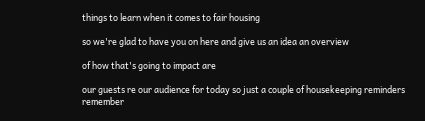things to learn when it comes to fair housing

so we're glad to have you on here and give us an idea an overview

of how that's going to impact are

our guests re our audience for today so just a couple of housekeeping reminders remember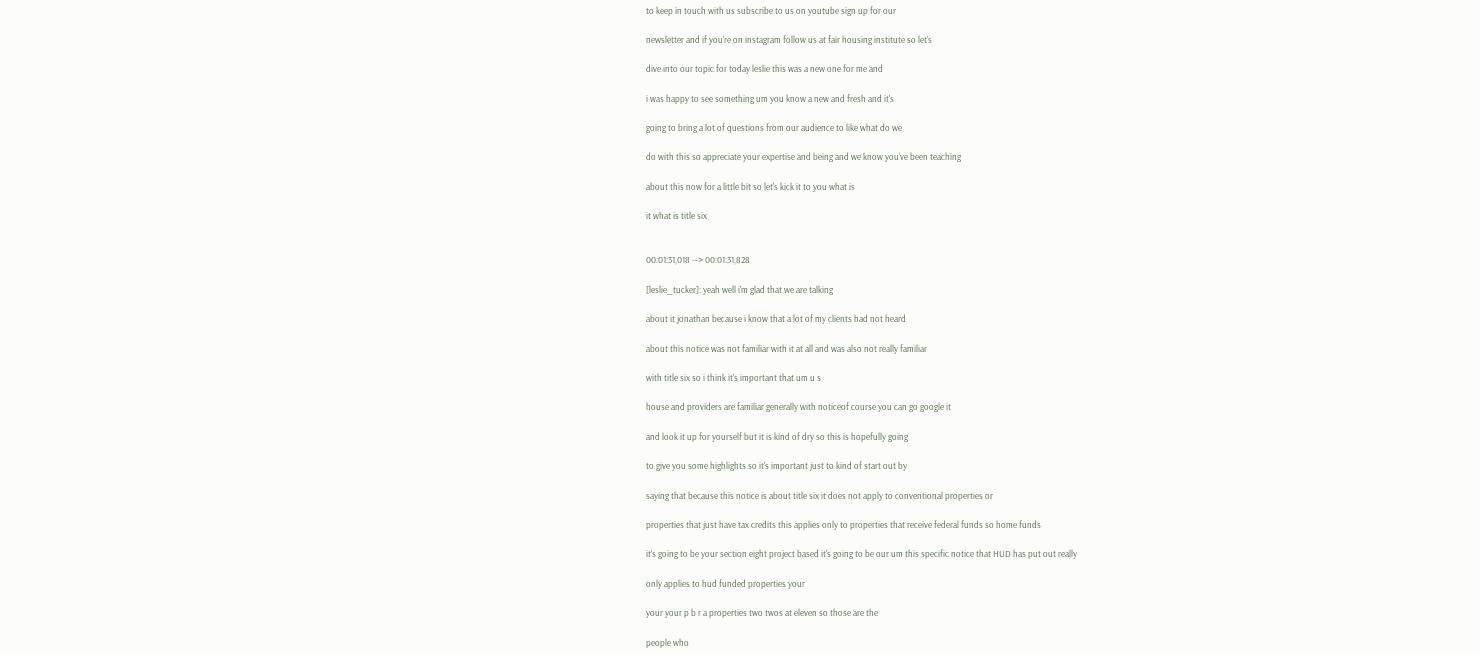to keep in touch with us subscribe to us on youtube sign up for our

newsletter and if you're on instagram follow us at fair housing institute so let's

dive into our topic for today leslie this was a new one for me and

i was happy to see something um you know a new and fresh and it's

going to bring a lot of questions from our audience to like what do we

do with this so appreciate your expertise and being and we know you've been teaching

about this now for a little bit so let's kick it to you what is

it what is title six


00:01:31,018 --> 00:01:31,828

[leslie_tucker]: yeah well i'm glad that we are talking

about it jonathan because i know that a lot of my clients had not heard

about this notice was not familiar with it at all and was also not really familiar

with title six so i think it's important that um u s

house and providers are familiar generally with noticeof course you can go google it

and look it up for yourself but it is kind of dry so this is hopefully going

to give you some highlights so it's important just to kind of start out by

saying that because this notice is about title six it does not apply to conventional properties or

properties that just have tax credits this applies only to properties that receive federal funds so home funds

it's going to be your section eight project based it's going to be our um this specific notice that HUD has put out really

only applies to hud funded properties your

your your p b r a properties two twos at eleven so those are the

people who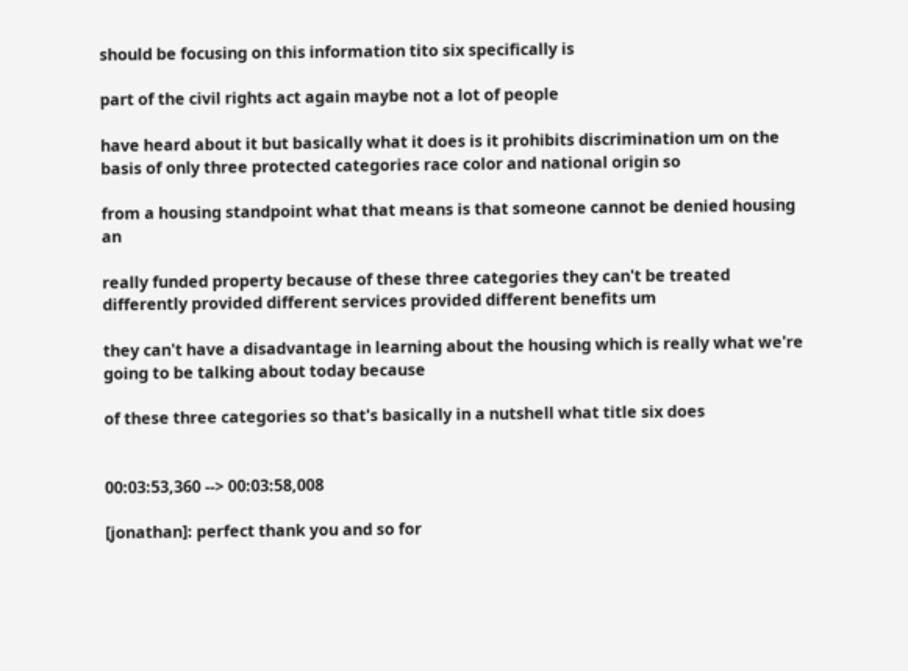should be focusing on this information tito six specifically is

part of the civil rights act again maybe not a lot of people

have heard about it but basically what it does is it prohibits discrimination um on the basis of only three protected categories race color and national origin so

from a housing standpoint what that means is that someone cannot be denied housing an

really funded property because of these three categories they can't be treated differently provided different services provided different benefits um

they can't have a disadvantage in learning about the housing which is really what we're going to be talking about today because

of these three categories so that's basically in a nutshell what title six does


00:03:53,360 --> 00:03:58,008

[jonathan]: perfect thank you and so for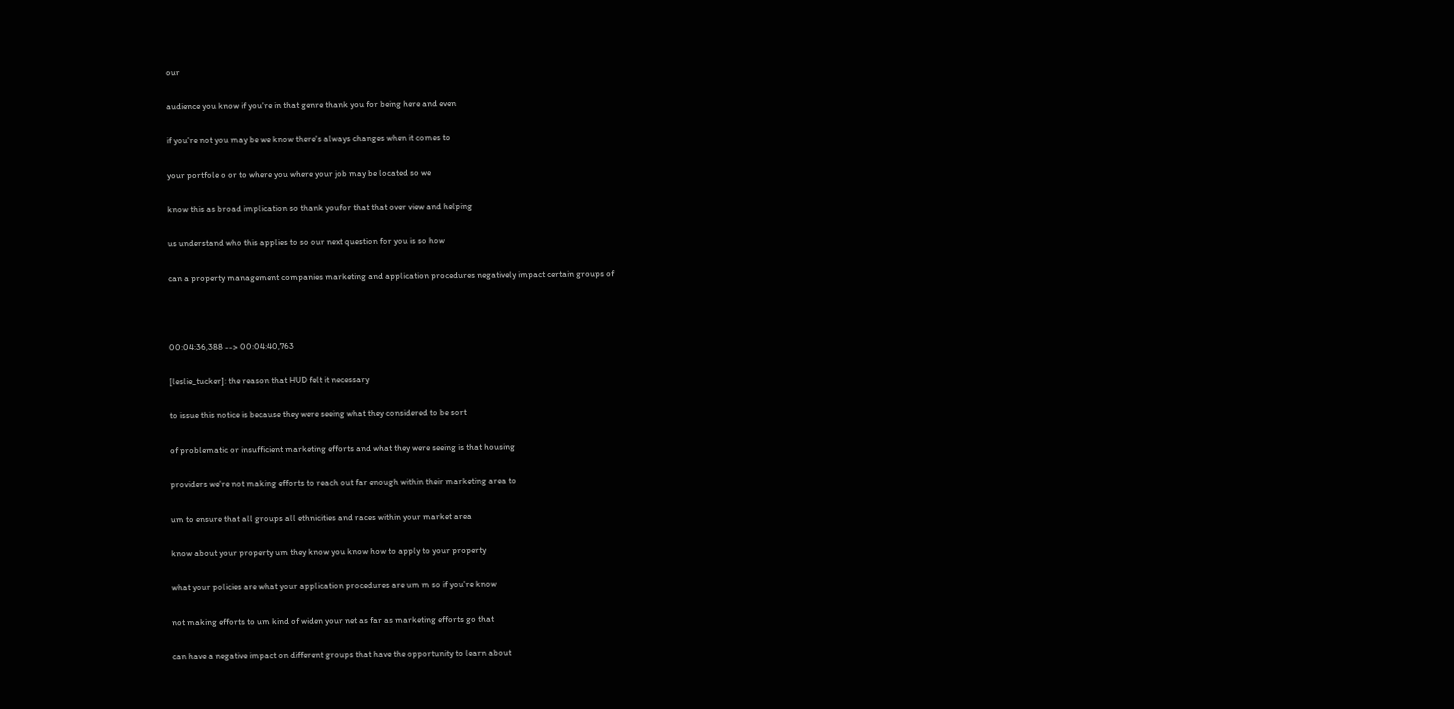our

audience you know if you're in that genre thank you for being here and even

if you're not you may be we know there's always changes when it comes to

your portfole o or to where you where your job may be located so we

know this as broad implication so thank youfor that that over view and helping

us understand who this applies to so our next question for you is so how

can a property management companies marketing and application procedures negatively impact certain groups of



00:04:36,388 --> 00:04:40,763

[leslie_tucker]: the reason that HUD felt it necessary

to issue this notice is because they were seeing what they considered to be sort

of problematic or insufficient marketing efforts and what they were seeing is that housing

providers we're not making efforts to reach out far enough within their marketing area to

um to ensure that all groups all ethnicities and races within your market area

know about your property um they know you know how to apply to your property

what your policies are what your application procedures are um m so if you're know

not making efforts to um kind of widen your net as far as marketing efforts go that

can have a negative impact on different groups that have the opportunity to learn about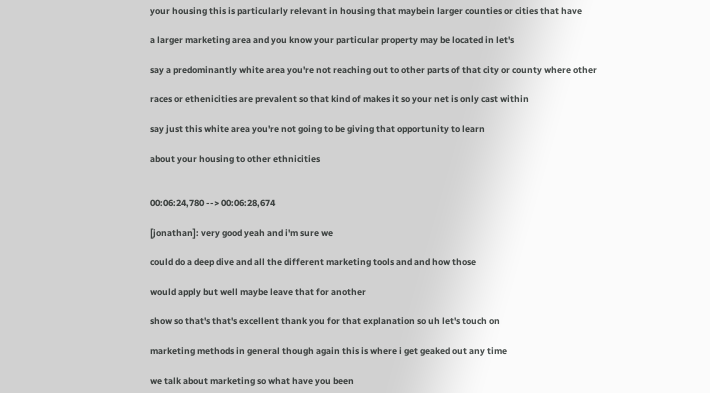your housing this is particularly relevant in housing that maybein larger counties or cities that have

a larger marketing area and you know your particular property may be located in let's

say a predominantly white area you're not reaching out to other parts of that city or county where other

races or ethenicities are prevalent so that kind of makes it so your net is only cast within

say just this white area you're not going to be giving that opportunity to learn

about your housing to other ethnicities


00:06:24,780 --> 00:06:28,674

[jonathan]: very good yeah and i'm sure we

could do a deep dive and all the different marketing tools and and how those

would apply but well maybe leave that for another

show so that's that's excellent thank you for that explanation so uh let's touch on

marketing methods in general though again this is where i get geaked out any time

we talk about marketing so what have you been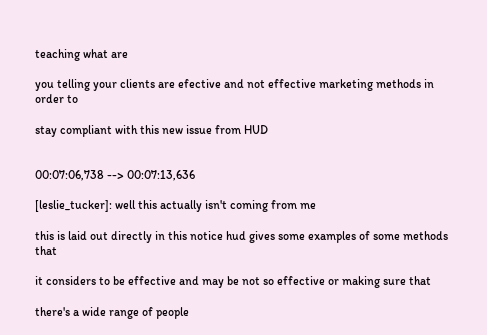teaching what are

you telling your clients are efective and not effective marketing methods in order to

stay compliant with this new issue from HUD


00:07:06,738 --> 00:07:13,636

[leslie_tucker]: well this actually isn't coming from me

this is laid out directly in this notice hud gives some examples of some methods that

it considers to be effective and may be not so effective or making sure that

there's a wide range of people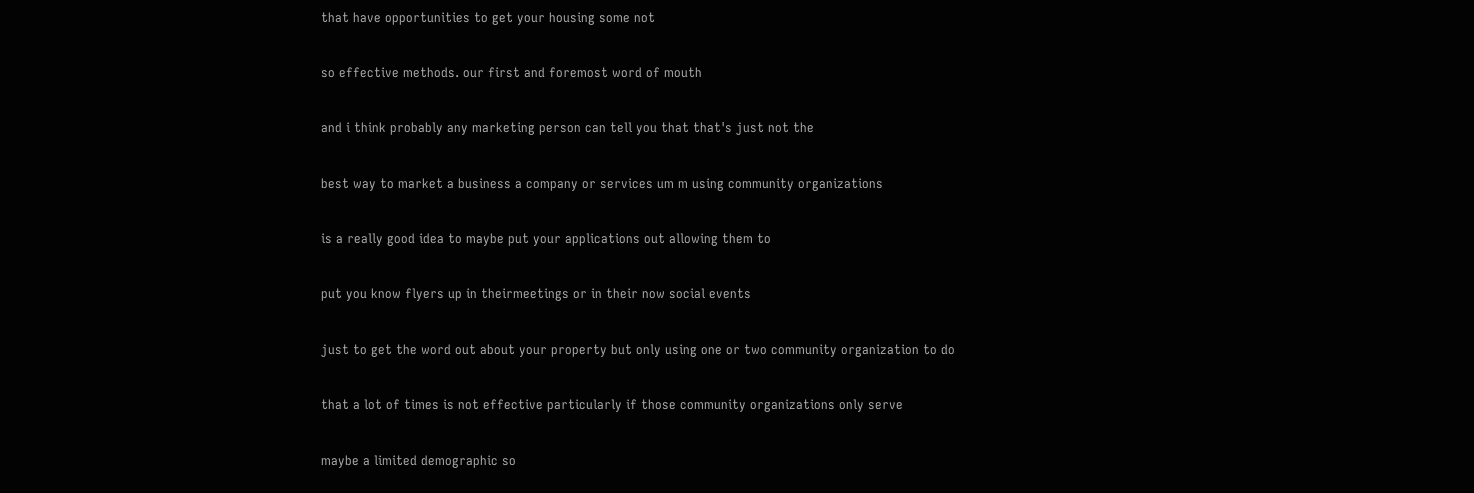that have opportunities to get your housing some not

so effective methods. our first and foremost word of mouth

and i think probably any marketing person can tell you that that's just not the

best way to market a business a company or services um m using community organizations

is a really good idea to maybe put your applications out allowing them to

put you know flyers up in theirmeetings or in their now social events

just to get the word out about your property but only using one or two community organization to do

that a lot of times is not effective particularly if those community organizations only serve

maybe a limited demographic so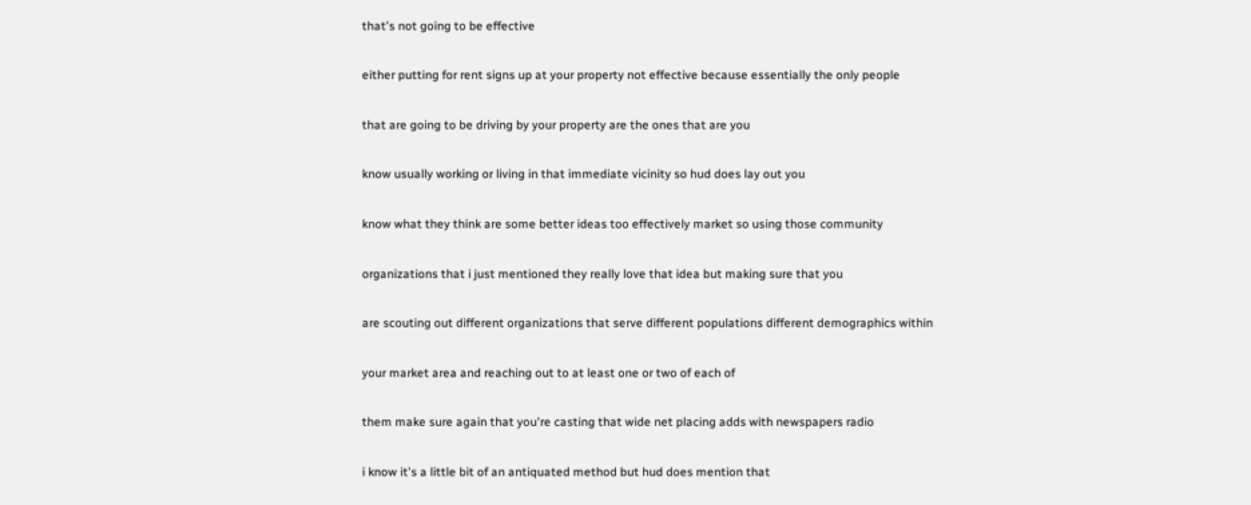that's not going to be effective

either putting for rent signs up at your property not effective because essentially the only people

that are going to be driving by your property are the ones that are you

know usually working or living in that immediate vicinity so hud does lay out you

know what they think are some better ideas too effectively market so using those community

organizations that i just mentioned they really love that idea but making sure that you

are scouting out different organizations that serve different populations different demographics within

your market area and reaching out to at least one or two of each of

them make sure again that you're casting that wide net placing adds with newspapers radio

i know it's a little bit of an antiquated method but hud does mention that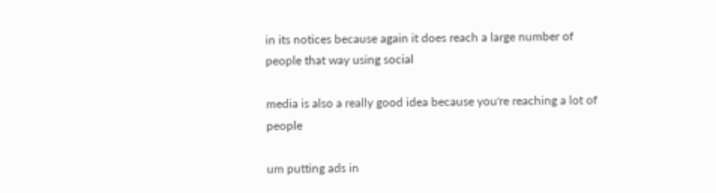in its notices because again it does reach a large number of people that way using social

media is also a really good idea because you're reaching a lot of people

um putting ads in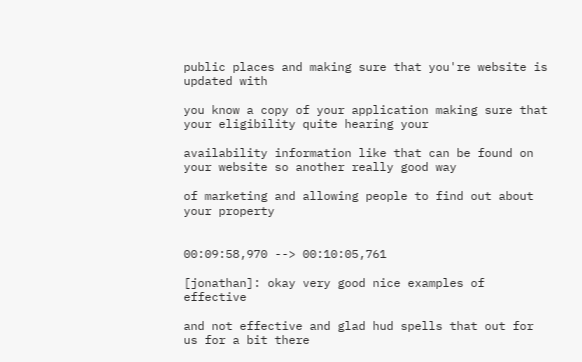public places and making sure that you're website is updated with

you know a copy of your application making sure that your eligibility quite hearing your

availability information like that can be found on your website so another really good way

of marketing and allowing people to find out about your property


00:09:58,970 --> 00:10:05,761

[jonathan]: okay very good nice examples of effective

and not effective and glad hud spells that out for us for a bit there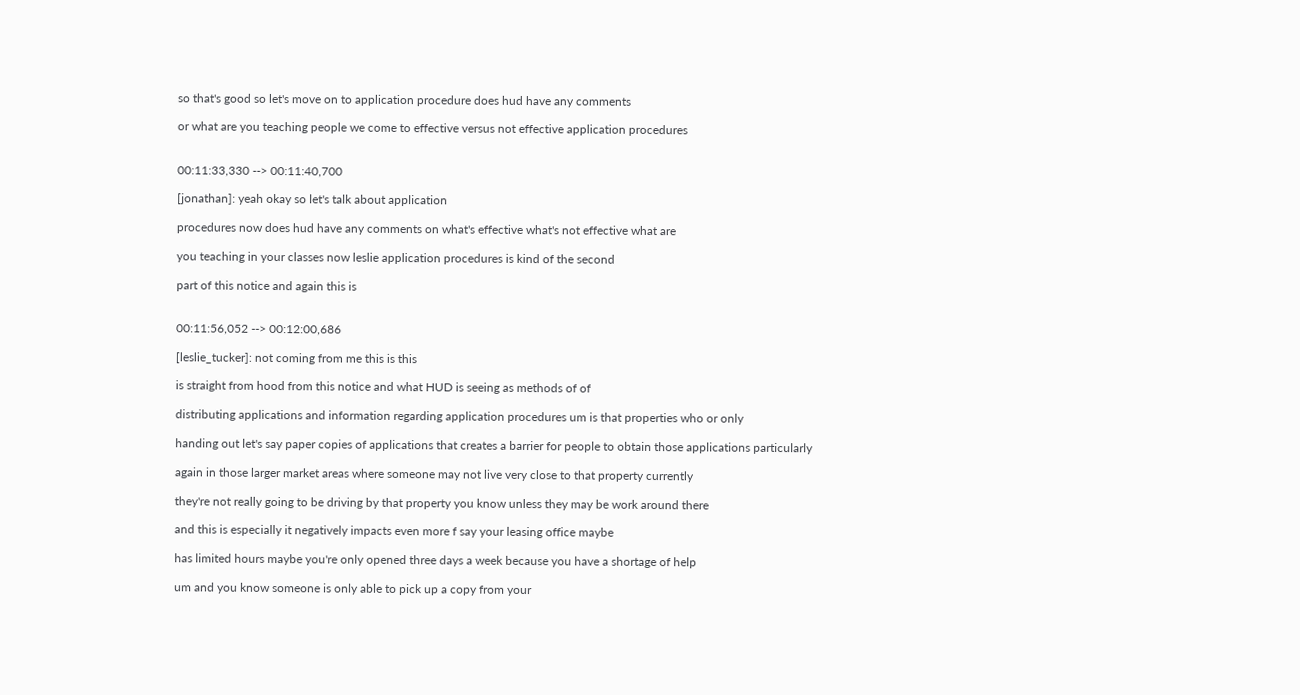so that's good so let's move on to application procedure does hud have any comments

or what are you teaching people we come to effective versus not effective application procedures


00:11:33,330 --> 00:11:40,700

[jonathan]: yeah okay so let's talk about application

procedures now does hud have any comments on what's effective what's not effective what are

you teaching in your classes now leslie application procedures is kind of the second

part of this notice and again this is


00:11:56,052 --> 00:12:00,686

[leslie_tucker]: not coming from me this is this

is straight from hood from this notice and what HUD is seeing as methods of of

distributing applications and information regarding application procedures um is that properties who or only

handing out let's say paper copies of applications that creates a barrier for people to obtain those applications particularly

again in those larger market areas where someone may not live very close to that property currently

they're not really going to be driving by that property you know unless they may be work around there

and this is especially it negatively impacts even more f say your leasing office maybe

has limited hours maybe you're only opened three days a week because you have a shortage of help

um and you know someone is only able to pick up a copy from your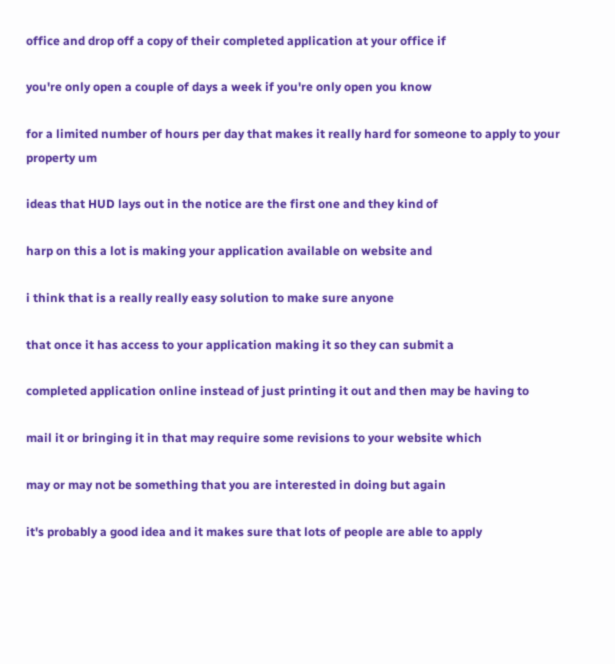office and drop off a copy of their completed application at your office if

you're only open a couple of days a week if you're only open you know

for a limited number of hours per day that makes it really hard for someone to apply to your property um

ideas that HUD lays out in the notice are the first one and they kind of

harp on this a lot is making your application available on website and

i think that is a really really easy solution to make sure anyone

that once it has access to your application making it so they can submit a

completed application online instead of just printing it out and then may be having to

mail it or bringing it in that may require some revisions to your website which

may or may not be something that you are interested in doing but again

it's probably a good idea and it makes sure that lots of people are able to apply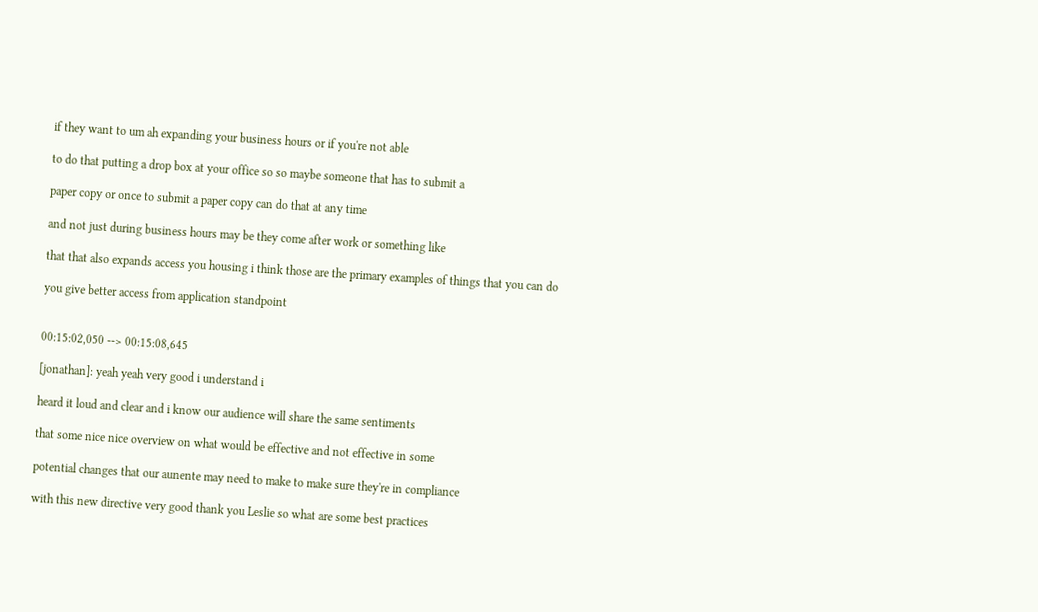if they want to um ah expanding your business hours or if you're not able

to do that putting a drop box at your office so so maybe someone that has to submit a

paper copy or once to submit a paper copy can do that at any time

and not just during business hours may be they come after work or something like

that that also expands access you housing i think those are the primary examples of things that you can do

you give better access from application standpoint


00:15:02,050 --> 00:15:08,645

[jonathan]: yeah yeah very good i understand i

heard it loud and clear and i know our audience will share the same sentiments

that some nice nice overview on what would be effective and not effective in some

potential changes that our aunente may need to make to make sure they're in compliance

with this new directive very good thank you Leslie so what are some best practices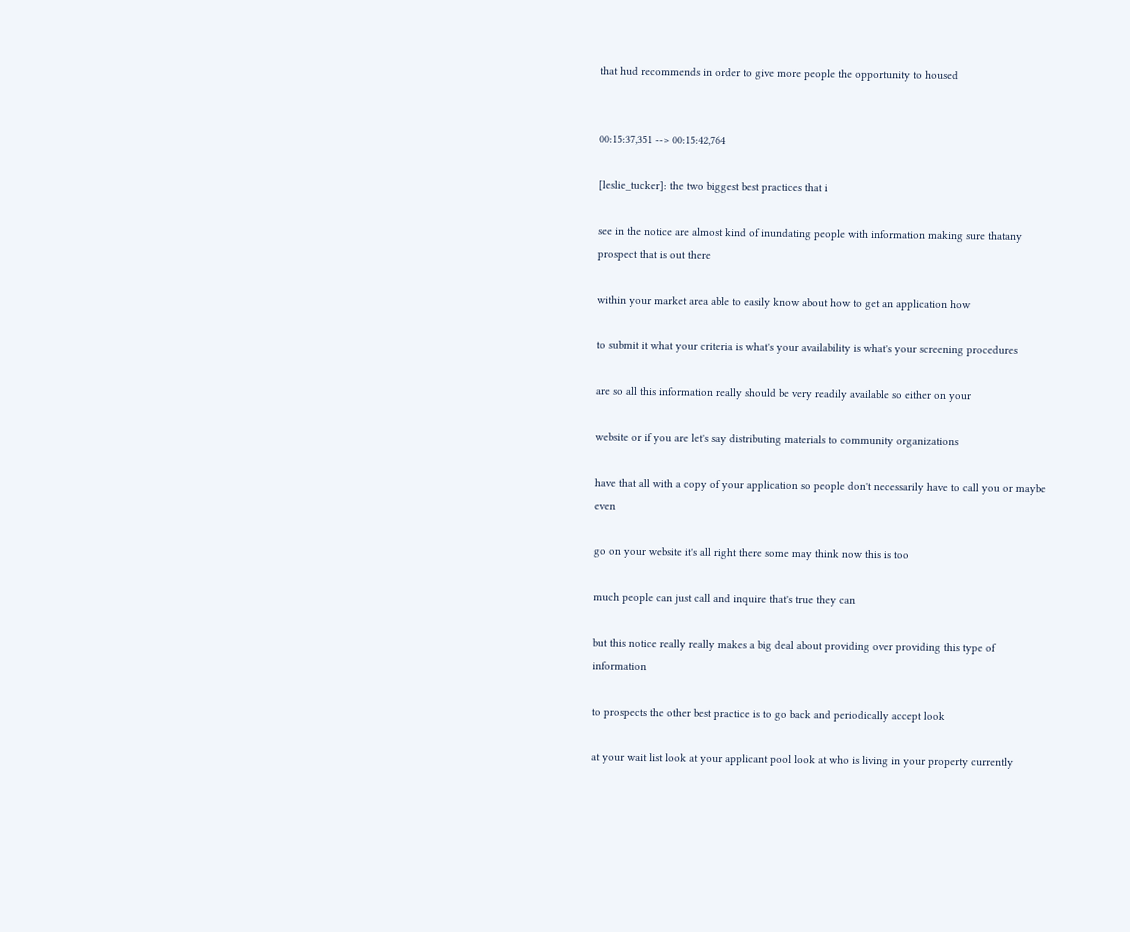that hud recommends in order to give more people the opportunity to housed


00:15:37,351 --> 00:15:42,764

[leslie_tucker]: the two biggest best practices that i

see in the notice are almost kind of inundating people with information making sure thatany prospect that is out there

within your market area able to easily know about how to get an application how

to submit it what your criteria is what's your availability is what's your screening procedures

are so all this information really should be very readily available so either on your

website or if you are let's say distributing materials to community organizations

have that all with a copy of your application so people don't necessarily have to call you or maybe even

go on your website it's all right there some may think now this is too

much people can just call and inquire that's true they can

but this notice really really makes a big deal about providing over providing this type of information

to prospects the other best practice is to go back and periodically accept look

at your wait list look at your applicant pool look at who is living in your property currently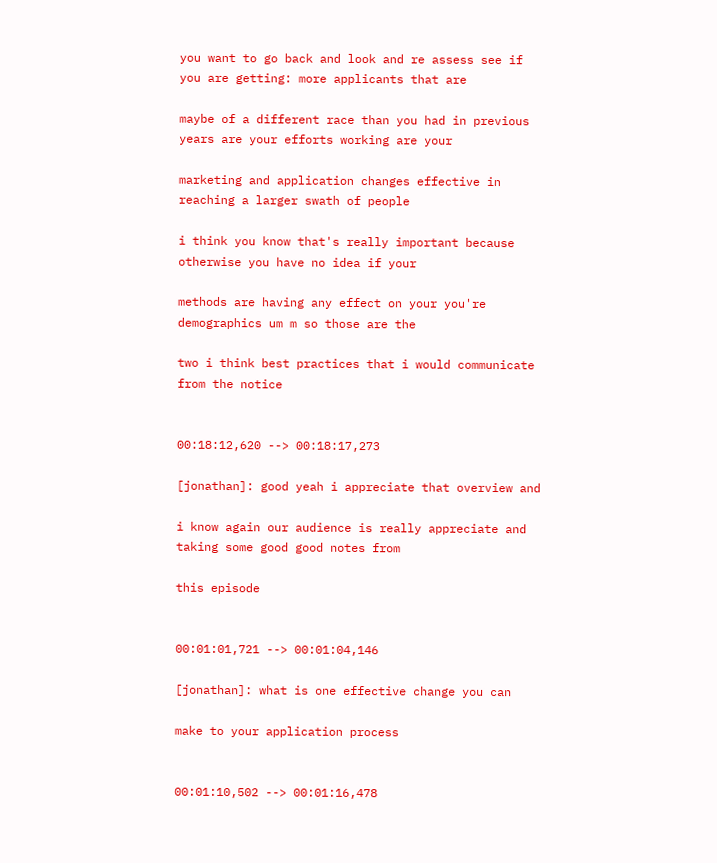you want to go back and look and re assess see if you are getting: more applicants that are

maybe of a different race than you had in previous years are your efforts working are your

marketing and application changes effective in reaching a larger swath of people

i think you know that's really important because otherwise you have no idea if your

methods are having any effect on your you're demographics um m so those are the

two i think best practices that i would communicate from the notice


00:18:12,620 --> 00:18:17,273

[jonathan]: good yeah i appreciate that overview and

i know again our audience is really appreciate and taking some good good notes from

this episode


00:01:01,721 --> 00:01:04,146

[jonathan]: what is one effective change you can

make to your application process


00:01:10,502 --> 00:01:16,478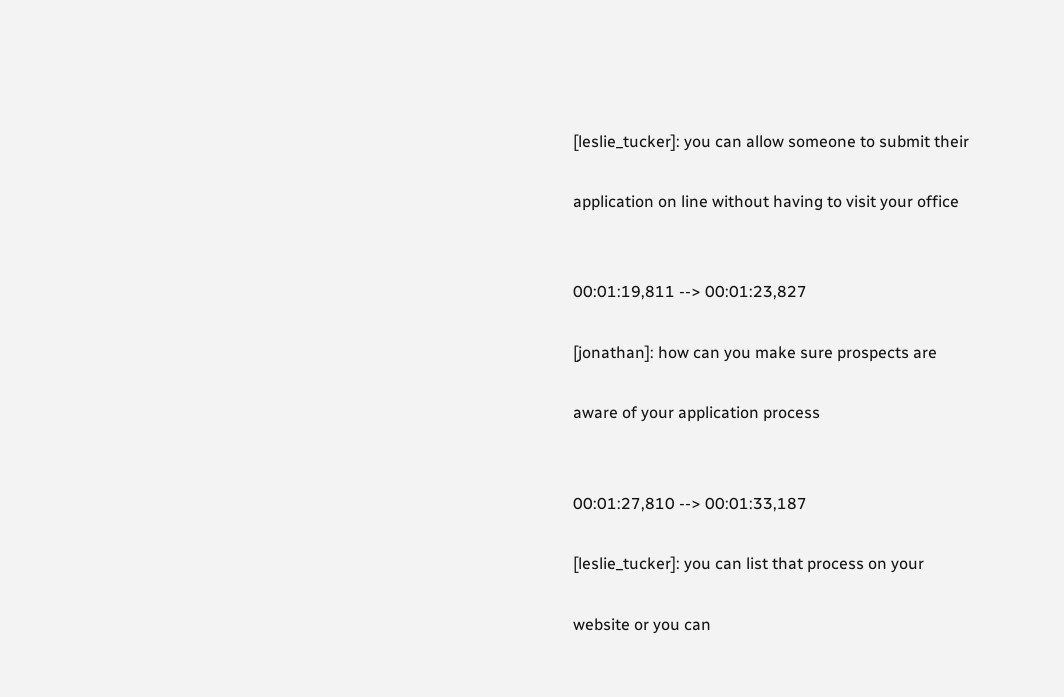[leslie_tucker]: you can allow someone to submit their

application on line without having to visit your office


00:01:19,811 --> 00:01:23,827

[jonathan]: how can you make sure prospects are

aware of your application process


00:01:27,810 --> 00:01:33,187

[leslie_tucker]: you can list that process on your

website or you can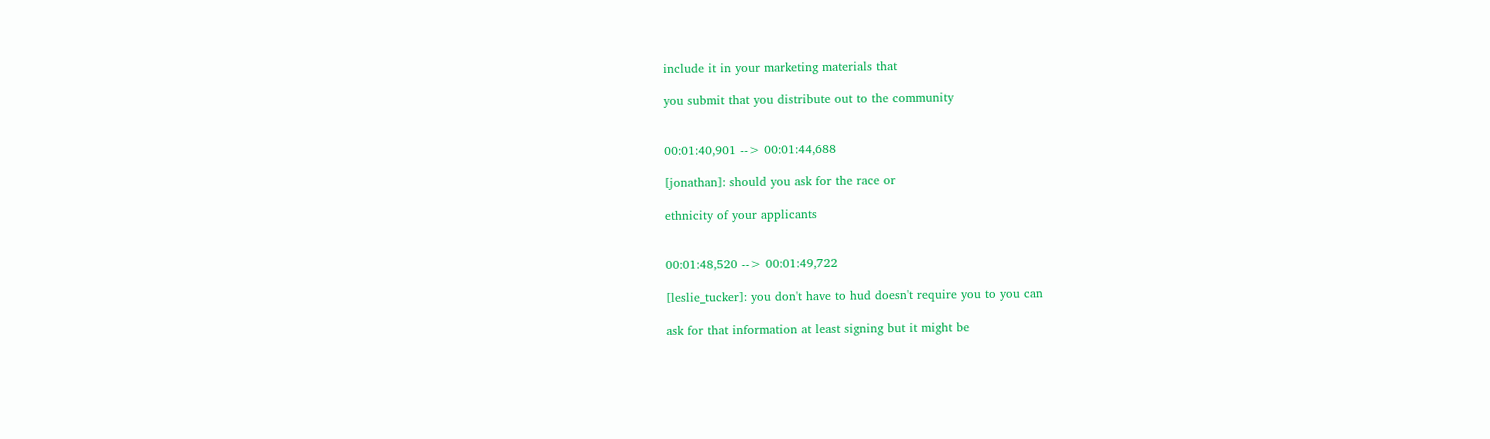include it in your marketing materials that

you submit that you distribute out to the community


00:01:40,901 --> 00:01:44,688

[jonathan]: should you ask for the race or

ethnicity of your applicants


00:01:48,520 --> 00:01:49,722

[leslie_tucker]: you don't have to hud doesn't require you to you can

ask for that information at least signing but it might be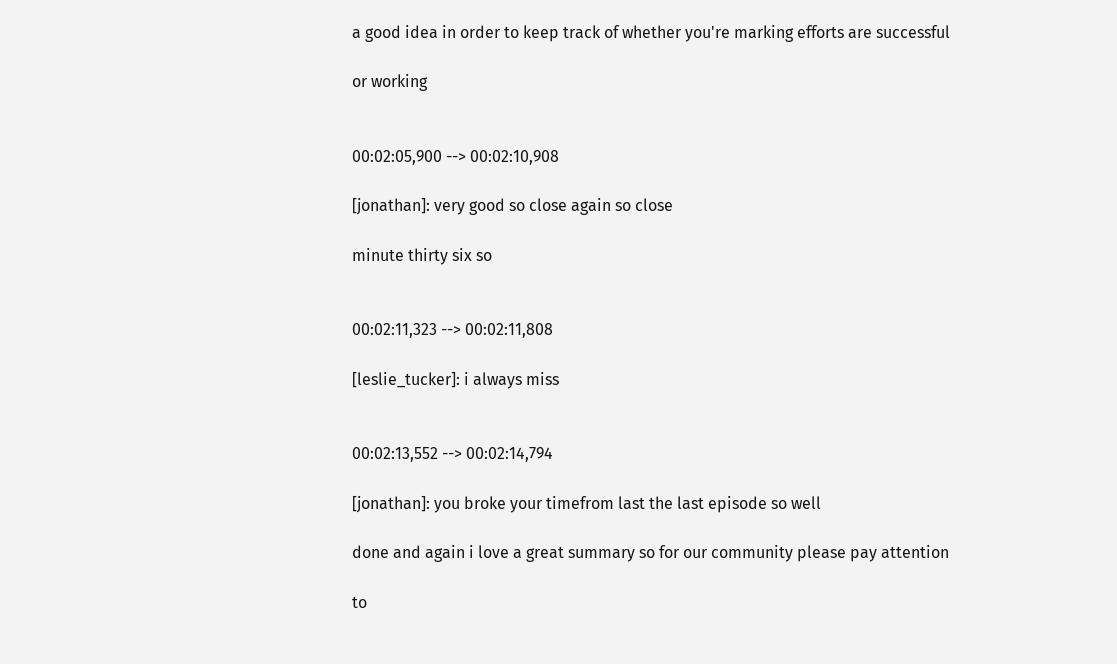a good idea in order to keep track of whether you're marking efforts are successful

or working


00:02:05,900 --> 00:02:10,908

[jonathan]: very good so close again so close

minute thirty six so


00:02:11,323 --> 00:02:11,808

[leslie_tucker]: i always miss


00:02:13,552 --> 00:02:14,794

[jonathan]: you broke your timefrom last the last episode so well

done and again i love a great summary so for our community please pay attention

to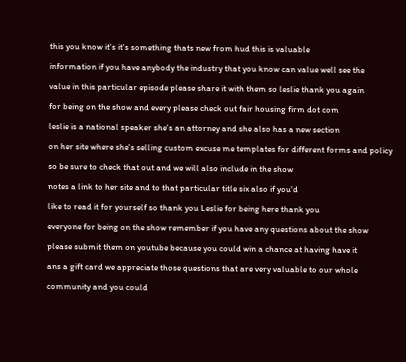this you know it's it's something thats new from hud this is valuable

information if you have anybody the industry that you know can value well see the

value in this particular episode please share it with them so leslie thank you again

for being on the show and every please check out fair housing firm dot com

leslie is a national speaker she's an attorney and she also has a new section

on her site where she's selling custom excuse me templates for different forms and policy

so be sure to check that out and we will also include in the show

notes a link to her site and to that particular title six also if you'd

like to read it for yourself so thank you Leslie for being here thank you

everyone for being on the show remember if you have any questions about the show

please submit them on youtube because you could win a chance at having have it

ans a gift card we appreciate those questions that are very valuable to our whole

community and you could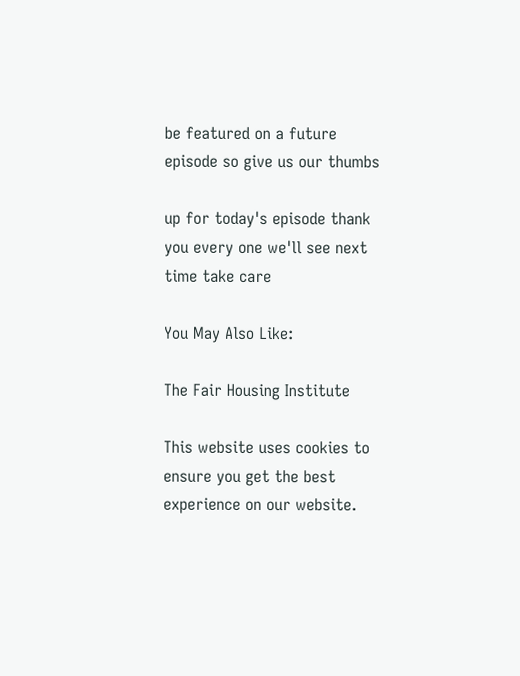be featured on a future episode so give us our thumbs

up for today's episode thank you every one we'll see next time take care

You May Also Like:

The Fair Housing Institute

This website uses cookies to ensure you get the best experience on our website.